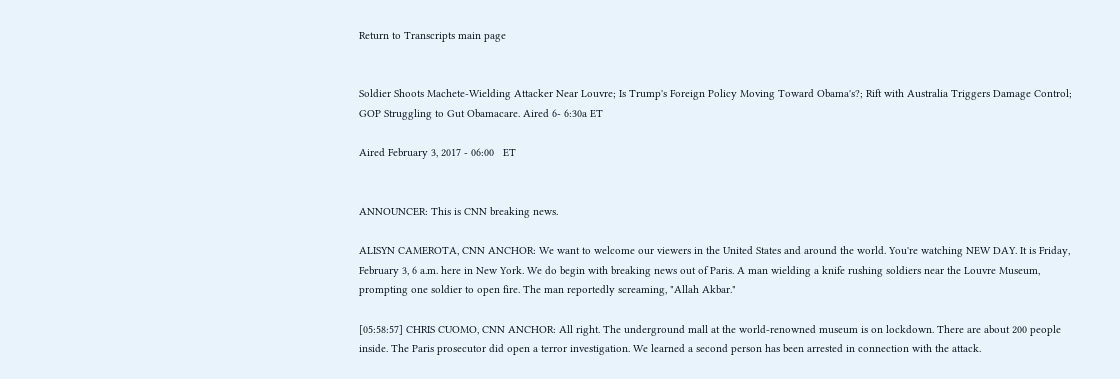Return to Transcripts main page


Soldier Shoots Machete-Wielding Attacker Near Louvre; Is Trump's Foreign Policy Moving Toward Obama's?; Rift with Australia Triggers Damage Control; GOP Struggling to Gut Obamacare. Aired 6- 6:30a ET

Aired February 3, 2017 - 06:00   ET


ANNOUNCER: This is CNN breaking news.

ALISYN CAMEROTA, CNN ANCHOR: We want to welcome our viewers in the United States and around the world. You're watching NEW DAY. It is Friday, February 3, 6 a.m. here in New York. We do begin with breaking news out of Paris. A man wielding a knife rushing soldiers near the Louvre Museum, prompting one soldier to open fire. The man reportedly screaming, "Allah Akbar."

[05:58:57] CHRIS CUOMO, CNN ANCHOR: All right. The underground mall at the world-renowned museum is on lockdown. There are about 200 people inside. The Paris prosecutor did open a terror investigation. We learned a second person has been arrested in connection with the attack.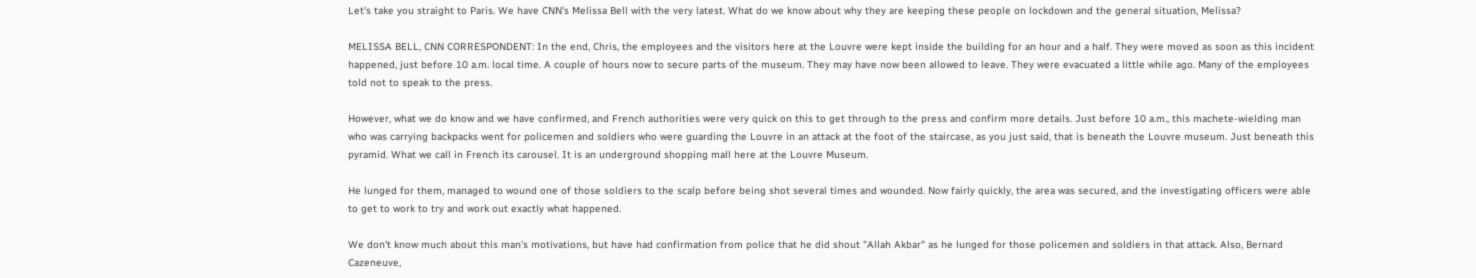Let's take you straight to Paris. We have CNN's Melissa Bell with the very latest. What do we know about why they are keeping these people on lockdown and the general situation, Melissa?

MELISSA BELL, CNN CORRESPONDENT: In the end, Chris, the employees and the visitors here at the Louvre were kept inside the building for an hour and a half. They were moved as soon as this incident happened, just before 10 a.m. local time. A couple of hours now to secure parts of the museum. They may have now been allowed to leave. They were evacuated a little while ago. Many of the employees told not to speak to the press.

However, what we do know and we have confirmed, and French authorities were very quick on this to get through to the press and confirm more details. Just before 10 a.m., this machete-wielding man who was carrying backpacks went for policemen and soldiers who were guarding the Louvre in an attack at the foot of the staircase, as you just said, that is beneath the Louvre museum. Just beneath this pyramid. What we call in French its carousel. It is an underground shopping mall here at the Louvre Museum.

He lunged for them, managed to wound one of those soldiers to the scalp before being shot several times and wounded. Now fairly quickly, the area was secured, and the investigating officers were able to get to work to try and work out exactly what happened.

We don't know much about this man's motivations, but have had confirmation from police that he did shout "Allah Akbar" as he lunged for those policemen and soldiers in that attack. Also, Bernard Cazeneuve,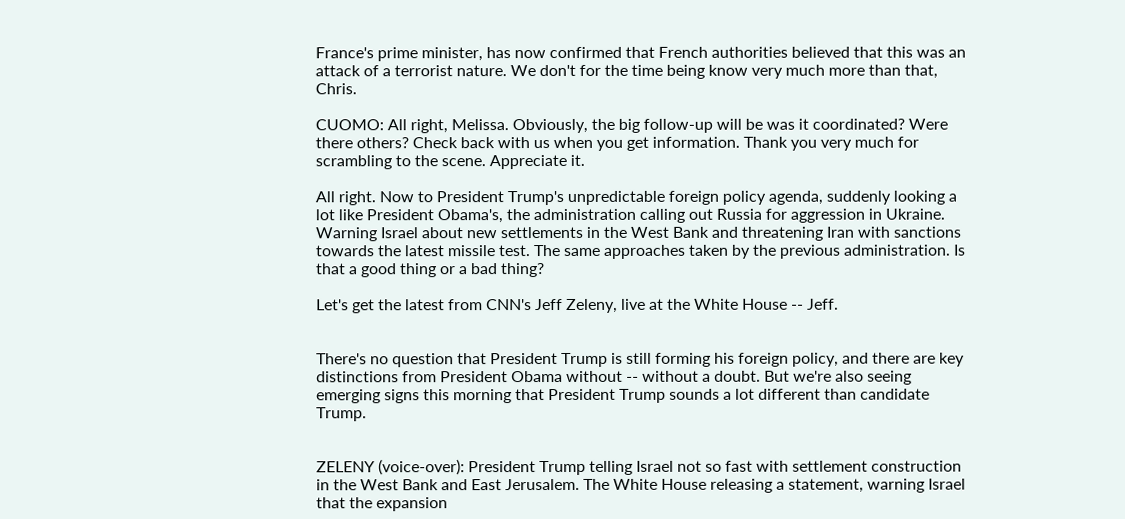France's prime minister, has now confirmed that French authorities believed that this was an attack of a terrorist nature. We don't for the time being know very much more than that, Chris.

CUOMO: All right, Melissa. Obviously, the big follow-up will be was it coordinated? Were there others? Check back with us when you get information. Thank you very much for scrambling to the scene. Appreciate it.

All right. Now to President Trump's unpredictable foreign policy agenda, suddenly looking a lot like President Obama's, the administration calling out Russia for aggression in Ukraine. Warning Israel about new settlements in the West Bank and threatening Iran with sanctions towards the latest missile test. The same approaches taken by the previous administration. Is that a good thing or a bad thing?

Let's get the latest from CNN's Jeff Zeleny, live at the White House -- Jeff.


There's no question that President Trump is still forming his foreign policy, and there are key distinctions from President Obama without -- without a doubt. But we're also seeing emerging signs this morning that President Trump sounds a lot different than candidate Trump.


ZELENY (voice-over): President Trump telling Israel not so fast with settlement construction in the West Bank and East Jerusalem. The White House releasing a statement, warning Israel that the expansion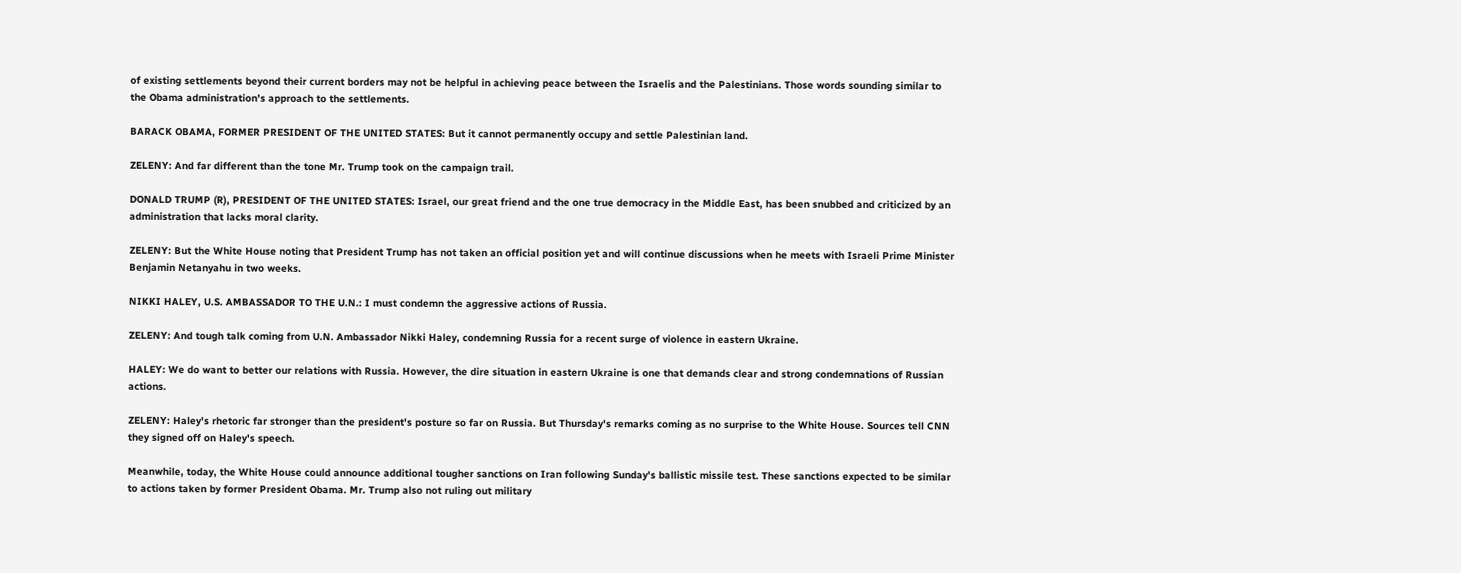of existing settlements beyond their current borders may not be helpful in achieving peace between the Israelis and the Palestinians. Those words sounding similar to the Obama administration's approach to the settlements.

BARACK OBAMA, FORMER PRESIDENT OF THE UNITED STATES: But it cannot permanently occupy and settle Palestinian land.

ZELENY: And far different than the tone Mr. Trump took on the campaign trail.

DONALD TRUMP (R), PRESIDENT OF THE UNITED STATES: Israel, our great friend and the one true democracy in the Middle East, has been snubbed and criticized by an administration that lacks moral clarity.

ZELENY: But the White House noting that President Trump has not taken an official position yet and will continue discussions when he meets with Israeli Prime Minister Benjamin Netanyahu in two weeks.

NIKKI HALEY, U.S. AMBASSADOR TO THE U.N.: I must condemn the aggressive actions of Russia.

ZELENY: And tough talk coming from U.N. Ambassador Nikki Haley, condemning Russia for a recent surge of violence in eastern Ukraine.

HALEY: We do want to better our relations with Russia. However, the dire situation in eastern Ukraine is one that demands clear and strong condemnations of Russian actions.

ZELENY: Haley's rhetoric far stronger than the president's posture so far on Russia. But Thursday's remarks coming as no surprise to the White House. Sources tell CNN they signed off on Haley's speech.

Meanwhile, today, the White House could announce additional tougher sanctions on Iran following Sunday's ballistic missile test. These sanctions expected to be similar to actions taken by former President Obama. Mr. Trump also not ruling out military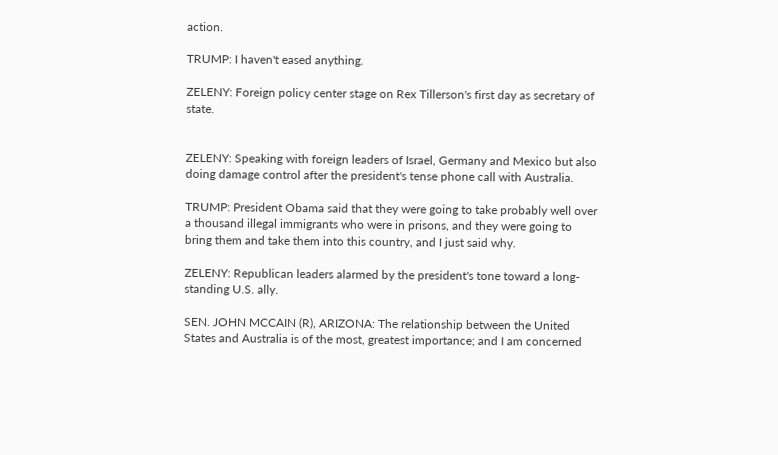action.

TRUMP: I haven't eased anything.

ZELENY: Foreign policy center stage on Rex Tillerson's first day as secretary of state.


ZELENY: Speaking with foreign leaders of Israel, Germany and Mexico but also doing damage control after the president's tense phone call with Australia.

TRUMP: President Obama said that they were going to take probably well over a thousand illegal immigrants who were in prisons, and they were going to bring them and take them into this country, and I just said why.

ZELENY: Republican leaders alarmed by the president's tone toward a long-standing U.S. ally.

SEN. JOHN MCCAIN (R), ARIZONA: The relationship between the United States and Australia is of the most, greatest importance; and I am concerned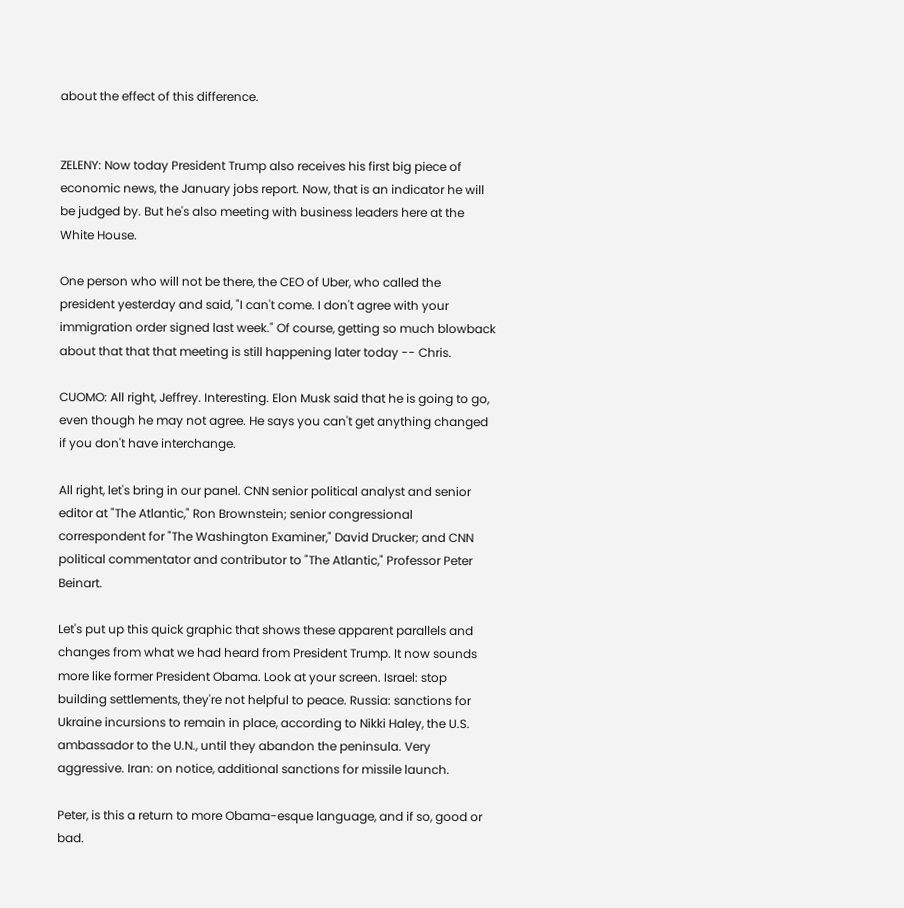about the effect of this difference.


ZELENY: Now today President Trump also receives his first big piece of economic news, the January jobs report. Now, that is an indicator he will be judged by. But he's also meeting with business leaders here at the White House.

One person who will not be there, the CEO of Uber, who called the president yesterday and said, "I can't come. I don't agree with your immigration order signed last week." Of course, getting so much blowback about that that that meeting is still happening later today -- Chris.

CUOMO: All right, Jeffrey. Interesting. Elon Musk said that he is going to go, even though he may not agree. He says you can't get anything changed if you don't have interchange.

All right, let's bring in our panel. CNN senior political analyst and senior editor at "The Atlantic," Ron Brownstein; senior congressional correspondent for "The Washington Examiner," David Drucker; and CNN political commentator and contributor to "The Atlantic," Professor Peter Beinart.

Let's put up this quick graphic that shows these apparent parallels and changes from what we had heard from President Trump. It now sounds more like former President Obama. Look at your screen. Israel: stop building settlements, they're not helpful to peace. Russia: sanctions for Ukraine incursions to remain in place, according to Nikki Haley, the U.S. ambassador to the U.N., until they abandon the peninsula. Very aggressive. Iran: on notice, additional sanctions for missile launch.

Peter, is this a return to more Obama-esque language, and if so, good or bad.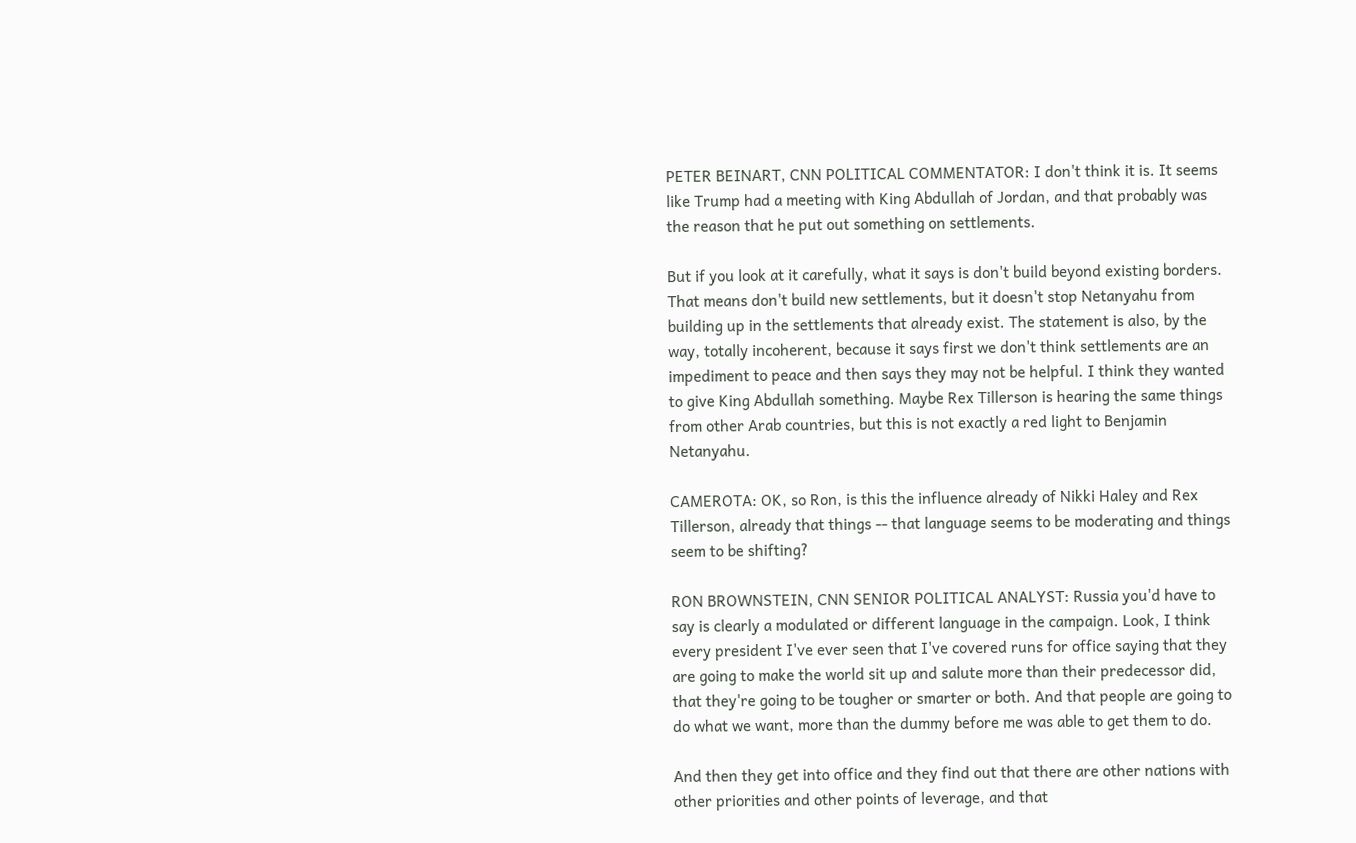PETER BEINART, CNN POLITICAL COMMENTATOR: I don't think it is. It seems like Trump had a meeting with King Abdullah of Jordan, and that probably was the reason that he put out something on settlements.

But if you look at it carefully, what it says is don't build beyond existing borders. That means don't build new settlements, but it doesn't stop Netanyahu from building up in the settlements that already exist. The statement is also, by the way, totally incoherent, because it says first we don't think settlements are an impediment to peace and then says they may not be helpful. I think they wanted to give King Abdullah something. Maybe Rex Tillerson is hearing the same things from other Arab countries, but this is not exactly a red light to Benjamin Netanyahu.

CAMEROTA: OK, so Ron, is this the influence already of Nikki Haley and Rex Tillerson, already that things -- that language seems to be moderating and things seem to be shifting?

RON BROWNSTEIN, CNN SENIOR POLITICAL ANALYST: Russia you'd have to say is clearly a modulated or different language in the campaign. Look, I think every president I've ever seen that I've covered runs for office saying that they are going to make the world sit up and salute more than their predecessor did, that they're going to be tougher or smarter or both. And that people are going to do what we want, more than the dummy before me was able to get them to do.

And then they get into office and they find out that there are other nations with other priorities and other points of leverage, and that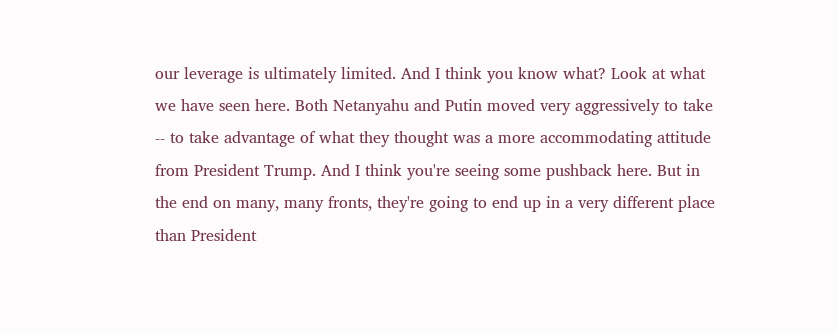our leverage is ultimately limited. And I think you know what? Look at what we have seen here. Both Netanyahu and Putin moved very aggressively to take -- to take advantage of what they thought was a more accommodating attitude from President Trump. And I think you're seeing some pushback here. But in the end on many, many fronts, they're going to end up in a very different place than President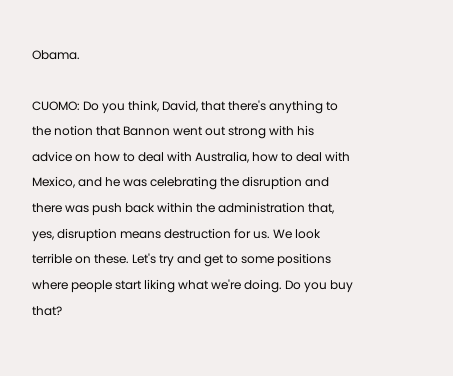Obama.

CUOMO: Do you think, David, that there's anything to the notion that Bannon went out strong with his advice on how to deal with Australia, how to deal with Mexico, and he was celebrating the disruption and there was push back within the administration that, yes, disruption means destruction for us. We look terrible on these. Let's try and get to some positions where people start liking what we're doing. Do you buy that?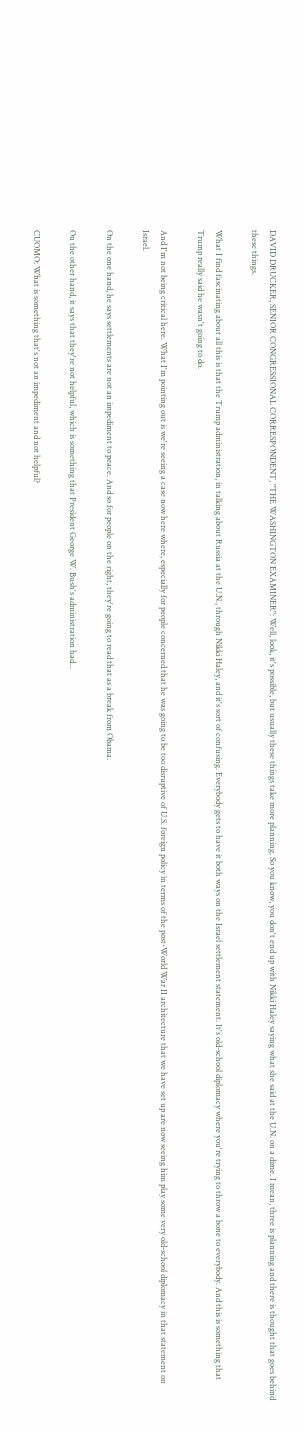DAVID DRUCKER, SENIOR CONGRESSIONAL CORRESPONDENT, "THE WASHINGTON EXAMINER": Well, look, it's possible, but usually these things take more planning. So you know, you don't end up with Nikki Haley saying what she said at the U.N. on a dime. I mean, three is planning and there is thought that goes behind these things.

What I find fascinating about all this is that the Trump administration, in talking about Russia at the U.N., through Nikki Haley, and it's sort of confusing. Everybody gets to have it both ways on the Israel settlement statement. It's old-school diplomacy where you're trying to throw a bone to everybody. And this is something that Trump really said he wasn't going to do.

And I'm not being critical here. What I'm pointing out is we're seeing a case now here where, especially for people concerned that he was going to be too disruptive of U.S. foreign policy in terms of the post-World War II architecture that we have set up are now seeing him play some very old-school diplomacy in that statement on Israel.

On the one hand, he says settlements are not an impediment to peace. And so for people on the right, they're going to read that as a break from Obama.

On the other hand, it says that they're not helpful, which is something that President George W. Bush's administration had...

CUOMO: What is something that's not an impediment and not helpful?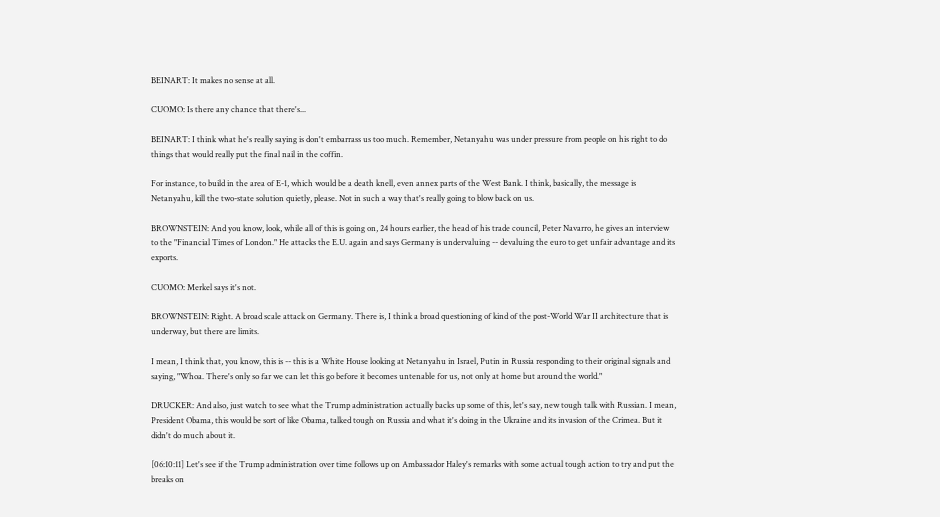BEINART: It makes no sense at all.

CUOMO: Is there any chance that there's...

BEINART: I think what he's really saying is don't embarrass us too much. Remember, Netanyahu was under pressure from people on his right to do things that would really put the final nail in the coffin.

For instance, to build in the area of E-1, which would be a death knell, even annex parts of the West Bank. I think, basically, the message is Netanyahu, kill the two-state solution quietly, please. Not in such a way that's really going to blow back on us.

BROWNSTEIN: And you know, look, while all of this is going on, 24 hours earlier, the head of his trade council, Peter Navarro, he gives an interview to the "Financial Times of London." He attacks the E.U. again and says Germany is undervaluing -- devaluing the euro to get unfair advantage and its exports.

CUOMO: Merkel says it's not.

BROWNSTEIN: Right. A broad scale attack on Germany. There is, I think a broad questioning of kind of the post-World War II architecture that is underway, but there are limits.

I mean, I think that, you know, this is -- this is a White House looking at Netanyahu in Israel, Putin in Russia responding to their original signals and saying, "Whoa. There's only so far we can let this go before it becomes untenable for us, not only at home but around the world."

DRUCKER: And also, just watch to see what the Trump administration actually backs up some of this, let's say, new tough talk with Russian. I mean, President Obama, this would be sort of like Obama, talked tough on Russia and what it's doing in the Ukraine and its invasion of the Crimea. But it didn't do much about it.

[06:10:11] Let's see if the Trump administration over time follows up on Ambassador Haley's remarks with some actual tough action to try and put the breaks on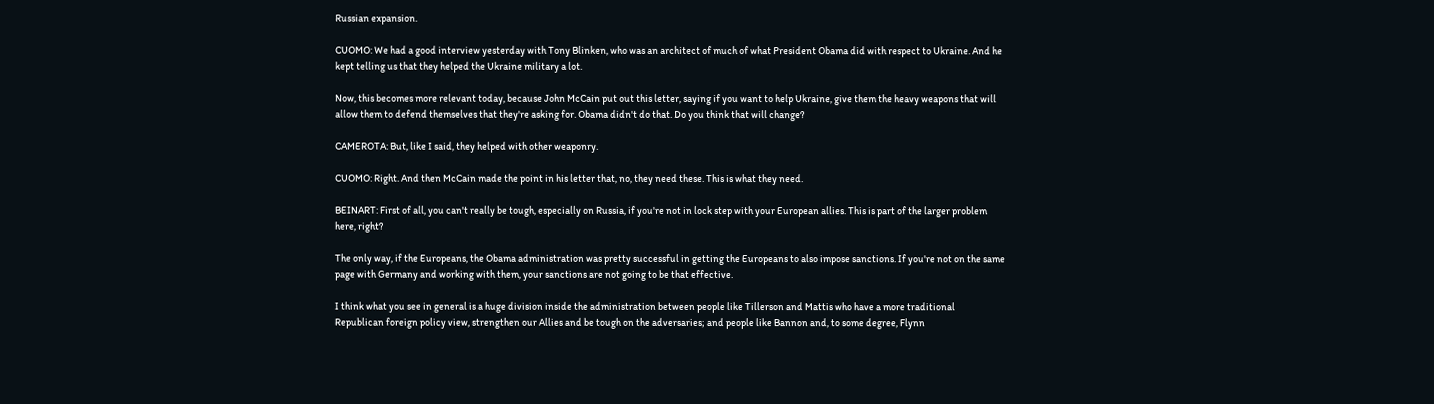Russian expansion.

CUOMO: We had a good interview yesterday with Tony Blinken, who was an architect of much of what President Obama did with respect to Ukraine. And he kept telling us that they helped the Ukraine military a lot.

Now, this becomes more relevant today, because John McCain put out this letter, saying if you want to help Ukraine, give them the heavy weapons that will allow them to defend themselves that they're asking for. Obama didn't do that. Do you think that will change?

CAMEROTA: But, like I said, they helped with other weaponry.

CUOMO: Right. And then McCain made the point in his letter that, no, they need these. This is what they need.

BEINART: First of all, you can't really be tough, especially on Russia, if you're not in lock step with your European allies. This is part of the larger problem here, right?

The only way, if the Europeans, the Obama administration was pretty successful in getting the Europeans to also impose sanctions. If you're not on the same page with Germany and working with them, your sanctions are not going to be that effective.

I think what you see in general is a huge division inside the administration between people like Tillerson and Mattis who have a more traditional Republican foreign policy view, strengthen our Allies and be tough on the adversaries; and people like Bannon and, to some degree, Flynn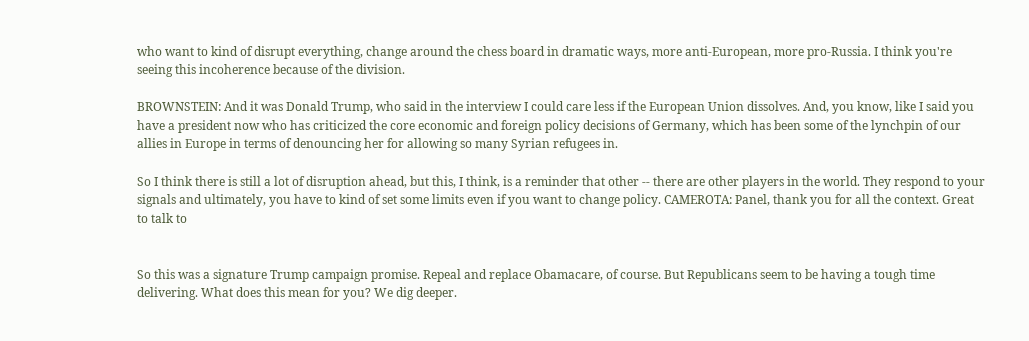who want to kind of disrupt everything, change around the chess board in dramatic ways, more anti-European, more pro-Russia. I think you're seeing this incoherence because of the division.

BROWNSTEIN: And it was Donald Trump, who said in the interview I could care less if the European Union dissolves. And, you know, like I said you have a president now who has criticized the core economic and foreign policy decisions of Germany, which has been some of the lynchpin of our allies in Europe in terms of denouncing her for allowing so many Syrian refugees in.

So I think there is still a lot of disruption ahead, but this, I think, is a reminder that other -- there are other players in the world. They respond to your signals and ultimately, you have to kind of set some limits even if you want to change policy. CAMEROTA: Panel, thank you for all the context. Great to talk to


So this was a signature Trump campaign promise. Repeal and replace Obamacare, of course. But Republicans seem to be having a tough time delivering. What does this mean for you? We dig deeper.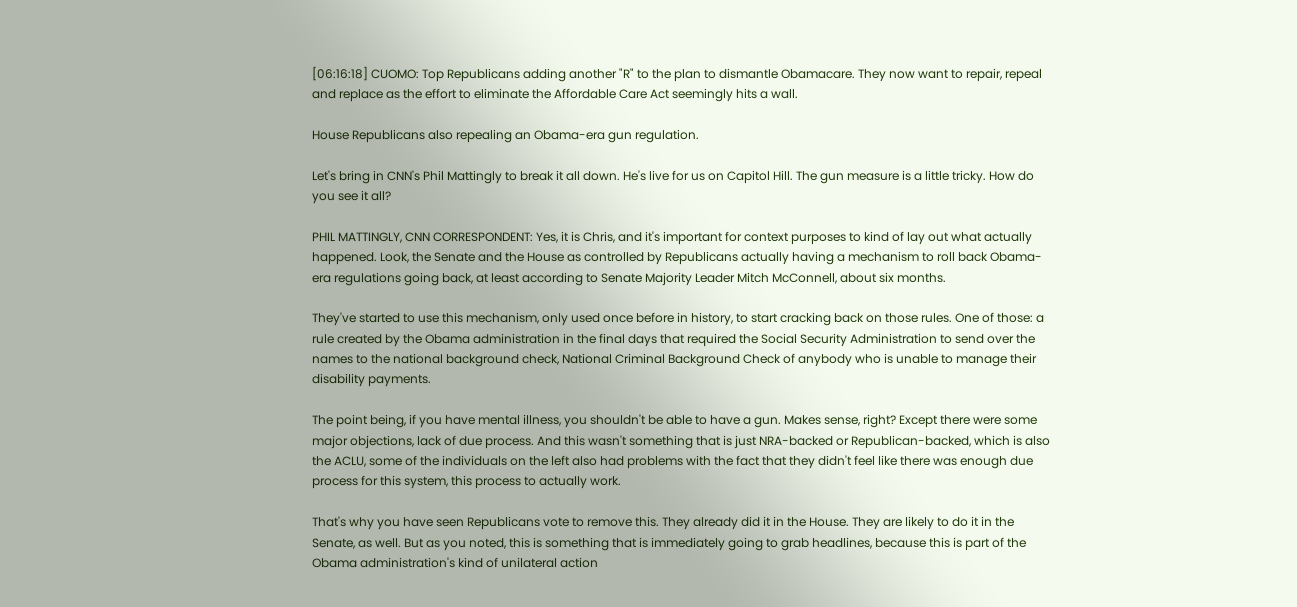[06:16:18] CUOMO: Top Republicans adding another "R" to the plan to dismantle Obamacare. They now want to repair, repeal and replace as the effort to eliminate the Affordable Care Act seemingly hits a wall.

House Republicans also repealing an Obama-era gun regulation.

Let's bring in CNN's Phil Mattingly to break it all down. He's live for us on Capitol Hill. The gun measure is a little tricky. How do you see it all?

PHIL MATTINGLY, CNN CORRESPONDENT: Yes, it is Chris, and it's important for context purposes to kind of lay out what actually happened. Look, the Senate and the House as controlled by Republicans actually having a mechanism to roll back Obama-era regulations going back, at least according to Senate Majority Leader Mitch McConnell, about six months.

They've started to use this mechanism, only used once before in history, to start cracking back on those rules. One of those: a rule created by the Obama administration in the final days that required the Social Security Administration to send over the names to the national background check, National Criminal Background Check of anybody who is unable to manage their disability payments.

The point being, if you have mental illness, you shouldn't be able to have a gun. Makes sense, right? Except there were some major objections, lack of due process. And this wasn't something that is just NRA-backed or Republican-backed, which is also the ACLU, some of the individuals on the left also had problems with the fact that they didn't feel like there was enough due process for this system, this process to actually work.

That's why you have seen Republicans vote to remove this. They already did it in the House. They are likely to do it in the Senate, as well. But as you noted, this is something that is immediately going to grab headlines, because this is part of the Obama administration's kind of unilateral action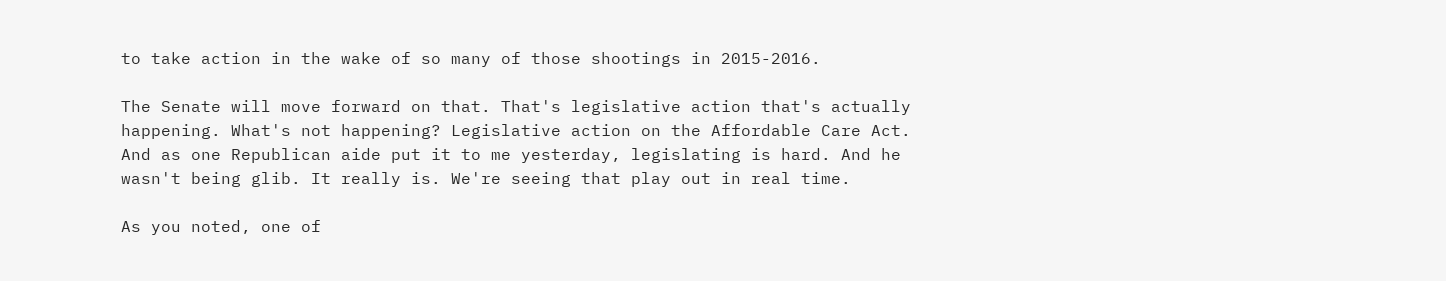to take action in the wake of so many of those shootings in 2015-2016.

The Senate will move forward on that. That's legislative action that's actually happening. What's not happening? Legislative action on the Affordable Care Act. And as one Republican aide put it to me yesterday, legislating is hard. And he wasn't being glib. It really is. We're seeing that play out in real time.

As you noted, one of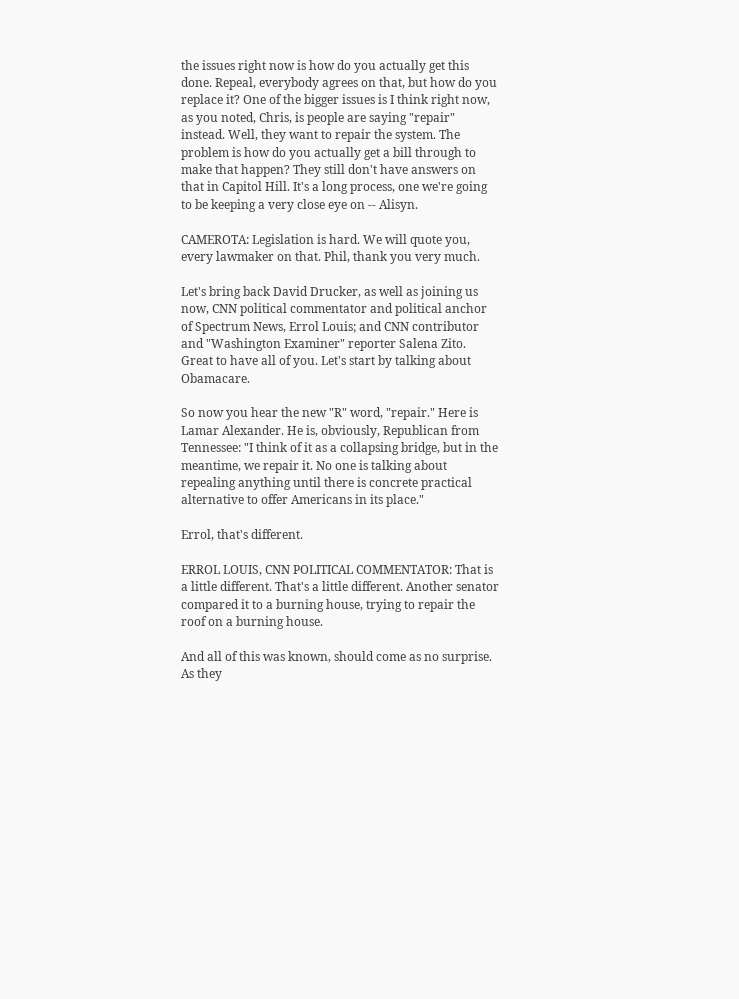the issues right now is how do you actually get this done. Repeal, everybody agrees on that, but how do you replace it? One of the bigger issues is I think right now, as you noted, Chris, is people are saying "repair" instead. Well, they want to repair the system. The problem is how do you actually get a bill through to make that happen? They still don't have answers on that in Capitol Hill. It's a long process, one we're going to be keeping a very close eye on -- Alisyn.

CAMEROTA: Legislation is hard. We will quote you, every lawmaker on that. Phil, thank you very much.

Let's bring back David Drucker, as well as joining us now, CNN political commentator and political anchor of Spectrum News, Errol Louis; and CNN contributor and "Washington Examiner" reporter Salena Zito. Great to have all of you. Let's start by talking about Obamacare.

So now you hear the new "R" word, "repair." Here is Lamar Alexander. He is, obviously, Republican from Tennessee: "I think of it as a collapsing bridge, but in the meantime, we repair it. No one is talking about repealing anything until there is concrete practical alternative to offer Americans in its place."

Errol, that's different.

ERROL LOUIS, CNN POLITICAL COMMENTATOR: That is a little different. That's a little different. Another senator compared it to a burning house, trying to repair the roof on a burning house.

And all of this was known, should come as no surprise. As they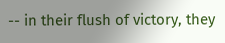-- in their flush of victory, they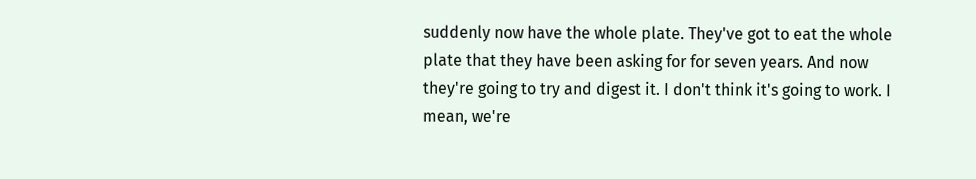suddenly now have the whole plate. They've got to eat the whole plate that they have been asking for for seven years. And now they're going to try and digest it. I don't think it's going to work. I mean, we're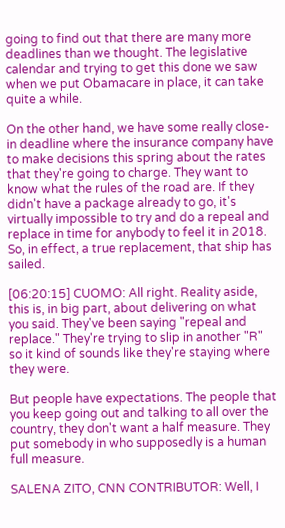going to find out that there are many more deadlines than we thought. The legislative calendar and trying to get this done we saw when we put Obamacare in place, it can take quite a while.

On the other hand, we have some really close-in deadline where the insurance company have to make decisions this spring about the rates that they're going to charge. They want to know what the rules of the road are. If they didn't have a package already to go, it's virtually impossible to try and do a repeal and replace in time for anybody to feel it in 2018. So, in effect, a true replacement, that ship has sailed.

[06:20:15] CUOMO: All right. Reality aside, this is, in big part, about delivering on what you said. They've been saying "repeal and replace." They're trying to slip in another "R" so it kind of sounds like they're staying where they were.

But people have expectations. The people that you keep going out and talking to all over the country, they don't want a half measure. They put somebody in who supposedly is a human full measure.

SALENA ZITO, CNN CONTRIBUTOR: Well, I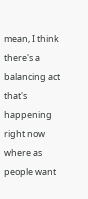mean, I think there's a balancing act that's happening right now where as people want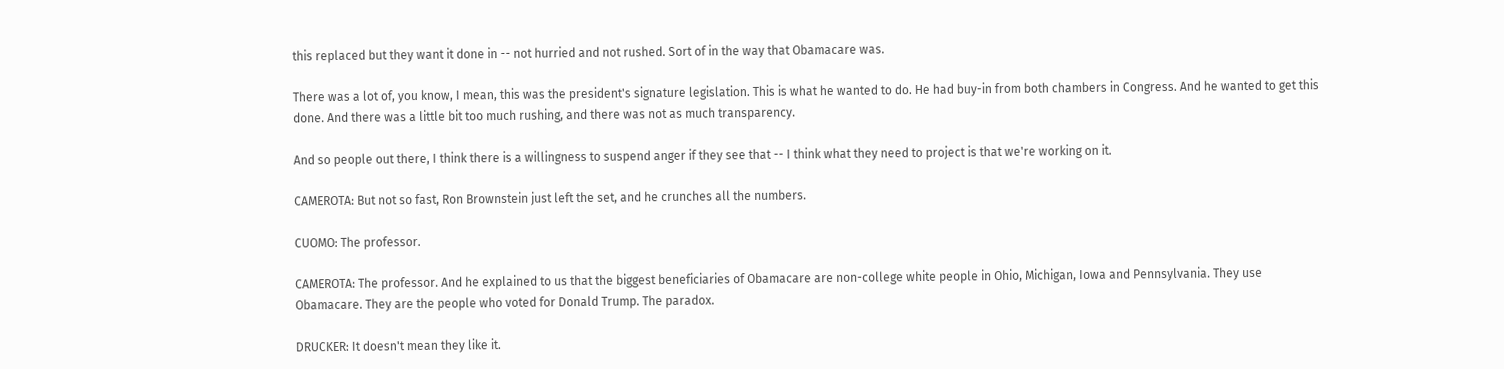this replaced but they want it done in -- not hurried and not rushed. Sort of in the way that Obamacare was.

There was a lot of, you know, I mean, this was the president's signature legislation. This is what he wanted to do. He had buy-in from both chambers in Congress. And he wanted to get this done. And there was a little bit too much rushing, and there was not as much transparency.

And so people out there, I think there is a willingness to suspend anger if they see that -- I think what they need to project is that we're working on it.

CAMEROTA: But not so fast, Ron Brownstein just left the set, and he crunches all the numbers.

CUOMO: The professor.

CAMEROTA: The professor. And he explained to us that the biggest beneficiaries of Obamacare are non-college white people in Ohio, Michigan, Iowa and Pennsylvania. They use Obamacare. They are the people who voted for Donald Trump. The paradox.

DRUCKER: It doesn't mean they like it.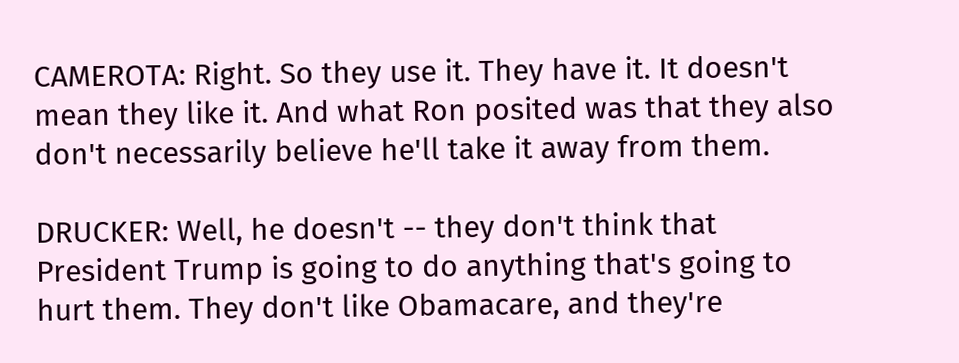CAMEROTA: Right. So they use it. They have it. It doesn't mean they like it. And what Ron posited was that they also don't necessarily believe he'll take it away from them.

DRUCKER: Well, he doesn't -- they don't think that President Trump is going to do anything that's going to hurt them. They don't like Obamacare, and they're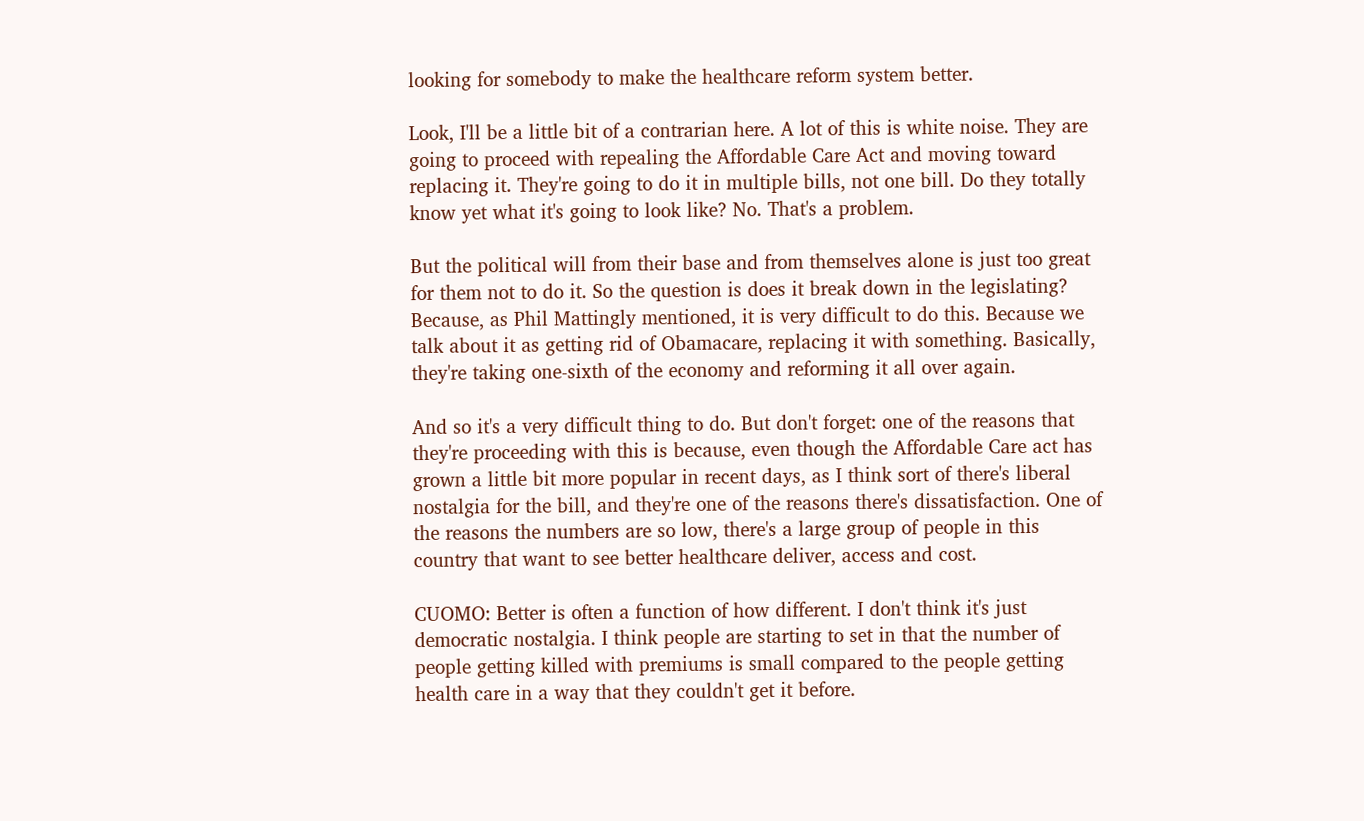looking for somebody to make the healthcare reform system better.

Look, I'll be a little bit of a contrarian here. A lot of this is white noise. They are going to proceed with repealing the Affordable Care Act and moving toward replacing it. They're going to do it in multiple bills, not one bill. Do they totally know yet what it's going to look like? No. That's a problem.

But the political will from their base and from themselves alone is just too great for them not to do it. So the question is does it break down in the legislating? Because, as Phil Mattingly mentioned, it is very difficult to do this. Because we talk about it as getting rid of Obamacare, replacing it with something. Basically, they're taking one-sixth of the economy and reforming it all over again.

And so it's a very difficult thing to do. But don't forget: one of the reasons that they're proceeding with this is because, even though the Affordable Care act has grown a little bit more popular in recent days, as I think sort of there's liberal nostalgia for the bill, and they're one of the reasons there's dissatisfaction. One of the reasons the numbers are so low, there's a large group of people in this country that want to see better healthcare deliver, access and cost.

CUOMO: Better is often a function of how different. I don't think it's just democratic nostalgia. I think people are starting to set in that the number of people getting killed with premiums is small compared to the people getting health care in a way that they couldn't get it before.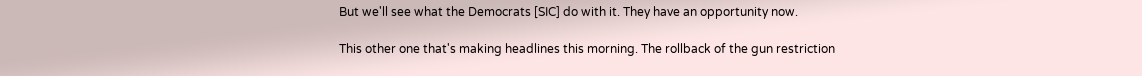But we'll see what the Democrats [SIC] do with it. They have an opportunity now.

This other one that's making headlines this morning. The rollback of the gun restriction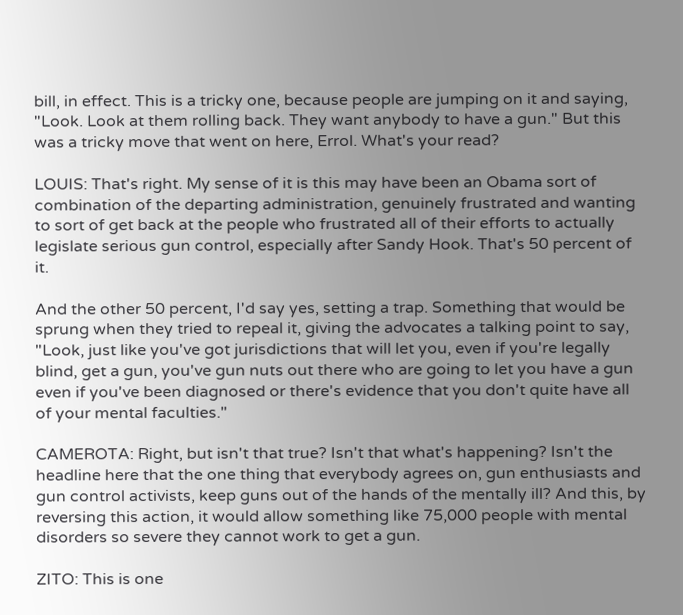bill, in effect. This is a tricky one, because people are jumping on it and saying, "Look. Look at them rolling back. They want anybody to have a gun." But this was a tricky move that went on here, Errol. What's your read?

LOUIS: That's right. My sense of it is this may have been an Obama sort of combination of the departing administration, genuinely frustrated and wanting to sort of get back at the people who frustrated all of their efforts to actually legislate serious gun control, especially after Sandy Hook. That's 50 percent of it.

And the other 50 percent, I'd say yes, setting a trap. Something that would be sprung when they tried to repeal it, giving the advocates a talking point to say, "Look, just like you've got jurisdictions that will let you, even if you're legally blind, get a gun, you've gun nuts out there who are going to let you have a gun even if you've been diagnosed or there's evidence that you don't quite have all of your mental faculties."

CAMEROTA: Right, but isn't that true? Isn't that what's happening? Isn't the headline here that the one thing that everybody agrees on, gun enthusiasts and gun control activists, keep guns out of the hands of the mentally ill? And this, by reversing this action, it would allow something like 75,000 people with mental disorders so severe they cannot work to get a gun.

ZITO: This is one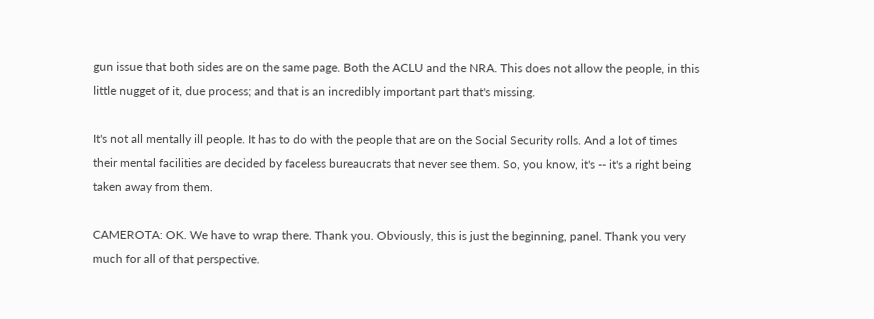gun issue that both sides are on the same page. Both the ACLU and the NRA. This does not allow the people, in this little nugget of it, due process; and that is an incredibly important part that's missing.

It's not all mentally ill people. It has to do with the people that are on the Social Security rolls. And a lot of times their mental facilities are decided by faceless bureaucrats that never see them. So, you know, it's -- it's a right being taken away from them.

CAMEROTA: OK. We have to wrap there. Thank you. Obviously, this is just the beginning, panel. Thank you very much for all of that perspective.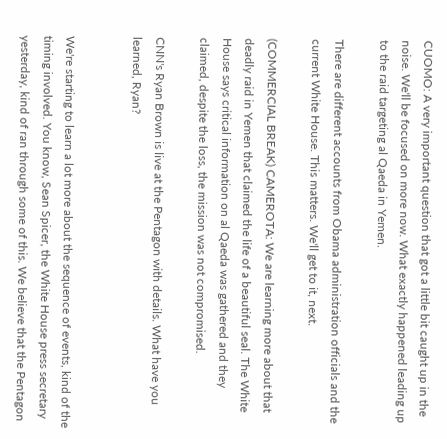CUOMO: A very important question that got a little bit caught up in the noise. We'll be focused on more now. What exactly happened leading up to the raid targeting al Qaeda in Yemen.

There are different accounts from Obama administration officials and the current White House. This matters. We'll get to it, next.

(COMMERCIAL BREAK) CAMEROTA: We are learning more about that deadly raid in Yemen that claimed the life of a beautiful seal. The White House says critical information on al Qaeda was gathered and they claimed, despite the loss, the mission was not compromised.

CNN's Ryan Brown is live at the Pentagon with details. What have you learned, Ryan?


We're starting to learn a lot more about the sequence of events, kind of the timing involved. You know, Sean Spicer, the White House press secretary yesterday, kind of ran through some of this. We believe that the Pentagon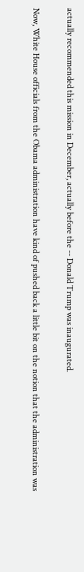actually recommended this mission in December, actually before the -- Donald Trump was inaugurated.

Now, White House officials from the Obama administration have kind of pushed back a little bit on the notion that the administration was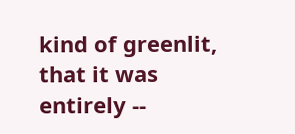kind of greenlit, that it was entirely --